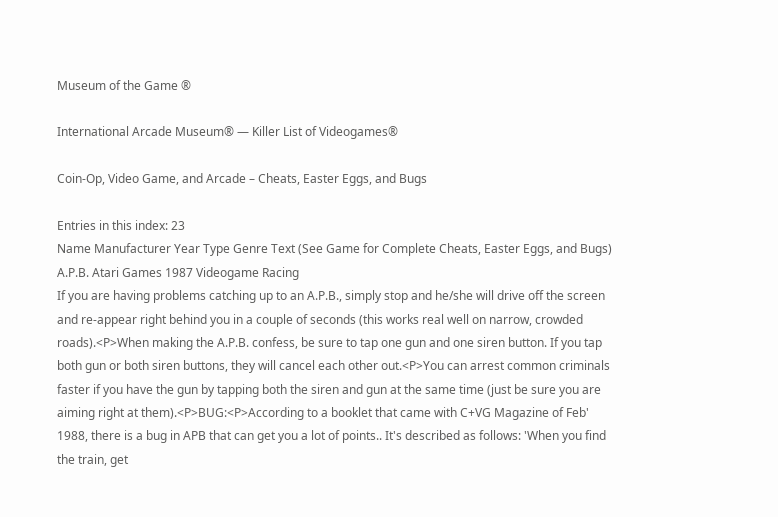Museum of the Game ®

International Arcade Museum® — Killer List of Videogames®

Coin-Op, Video Game, and Arcade – Cheats, Easter Eggs, and Bugs

Entries in this index: 23
Name Manufacturer Year Type Genre Text (See Game for Complete Cheats, Easter Eggs, and Bugs)
A.P.B. Atari Games 1987 Videogame Racing
If you are having problems catching up to an A.P.B., simply stop and he/she will drive off the screen and re-appear right behind you in a couple of seconds (this works real well on narrow, crowded roads).<P>When making the A.P.B. confess, be sure to tap one gun and one siren button. If you tap both gun or both siren buttons, they will cancel each other out.<P>You can arrest common criminals faster if you have the gun by tapping both the siren and gun at the same time (just be sure you are aiming right at them).<P>BUG:<P>According to a booklet that came with C+VG Magazine of Feb' 1988, there is a bug in APB that can get you a lot of points.. It's described as follows: 'When you find the train, get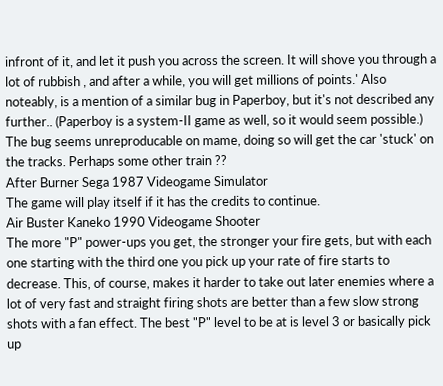infront of it, and let it push you across the screen. It will shove you through a lot of rubbish , and after a while, you will get millions of points.' Also noteably, is a mention of a similar bug in Paperboy, but it's not described any further.. (Paperboy is a system-II game as well, so it would seem possible.) The bug seems unreproducable on mame, doing so will get the car 'stuck' on the tracks. Perhaps some other train ??
After Burner Sega 1987 Videogame Simulator
The game will play itself if it has the credits to continue.
Air Buster Kaneko 1990 Videogame Shooter
The more "P" power-ups you get, the stronger your fire gets, but with each one starting with the third one you pick up your rate of fire starts to decrease. This, of course, makes it harder to take out later enemies where a lot of very fast and straight firing shots are better than a few slow strong shots with a fan effect. The best "P" level to be at is level 3 or basically pick up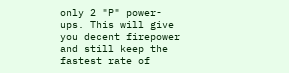only 2 "P" power-ups. This will give you decent firepower and still keep the fastest rate of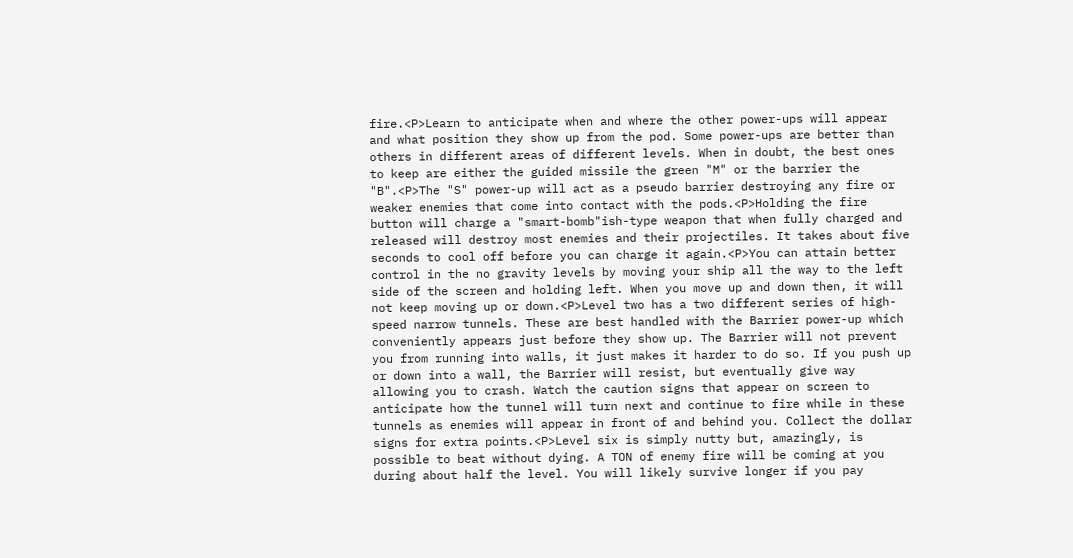fire.<P>Learn to anticipate when and where the other power-ups will appear and what position they show up from the pod. Some power-ups are better than others in different areas of different levels. When in doubt, the best ones to keep are either the guided missile the green "M" or the barrier the "B".<P>The "S" power-up will act as a pseudo barrier destroying any fire or weaker enemies that come into contact with the pods.<P>Holding the fire button will charge a "smart-bomb"ish-type weapon that when fully charged and released will destroy most enemies and their projectiles. It takes about five seconds to cool off before you can charge it again.<P>You can attain better control in the no gravity levels by moving your ship all the way to the left side of the screen and holding left. When you move up and down then, it will not keep moving up or down.<P>Level two has a two different series of high-speed narrow tunnels. These are best handled with the Barrier power-up which conveniently appears just before they show up. The Barrier will not prevent you from running into walls, it just makes it harder to do so. If you push up or down into a wall, the Barrier will resist, but eventually give way allowing you to crash. Watch the caution signs that appear on screen to anticipate how the tunnel will turn next and continue to fire while in these tunnels as enemies will appear in front of and behind you. Collect the dollar signs for extra points.<P>Level six is simply nutty but, amazingly, is possible to beat without dying. A TON of enemy fire will be coming at you during about half the level. You will likely survive longer if you pay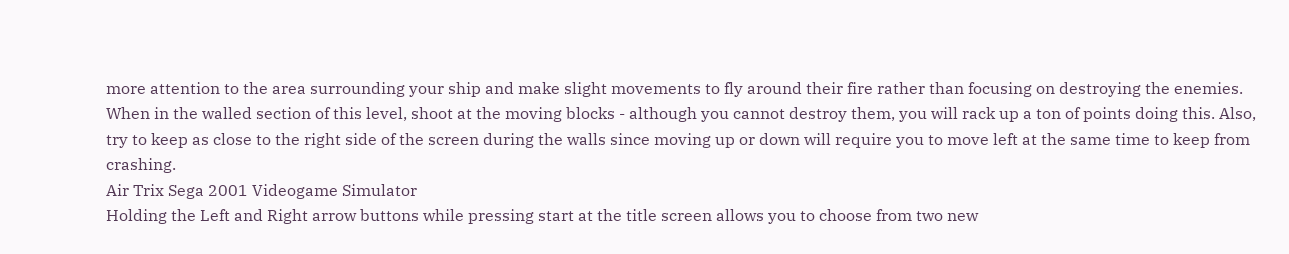more attention to the area surrounding your ship and make slight movements to fly around their fire rather than focusing on destroying the enemies. When in the walled section of this level, shoot at the moving blocks - although you cannot destroy them, you will rack up a ton of points doing this. Also, try to keep as close to the right side of the screen during the walls since moving up or down will require you to move left at the same time to keep from crashing.
Air Trix Sega 2001 Videogame Simulator
Holding the Left and Right arrow buttons while pressing start at the title screen allows you to choose from two new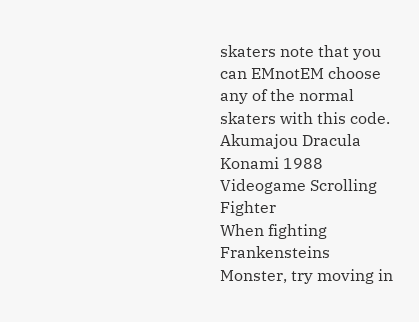skaters note that you can EMnotEM choose any of the normal skaters with this code.
Akumajou Dracula Konami 1988 Videogame Scrolling Fighter
When fighting Frankensteins Monster, try moving in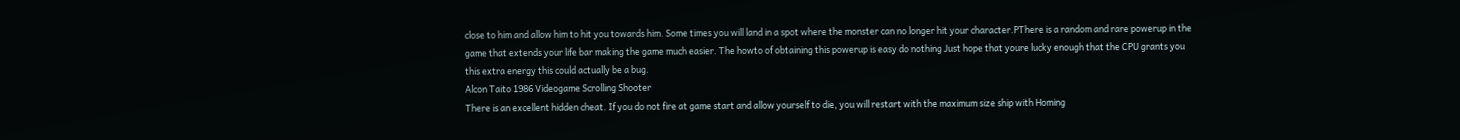close to him and allow him to hit you towards him. Some times you will land in a spot where the monster can no longer hit your character.PThere is a random and rare powerup in the game that extends your life bar making the game much easier. The howto of obtaining this powerup is easy do nothing Just hope that youre lucky enough that the CPU grants you this extra energy this could actually be a bug.
Alcon Taito 1986 Videogame Scrolling Shooter
There is an excellent hidden cheat. If you do not fire at game start and allow yourself to die, you will restart with the maximum size ship with Homing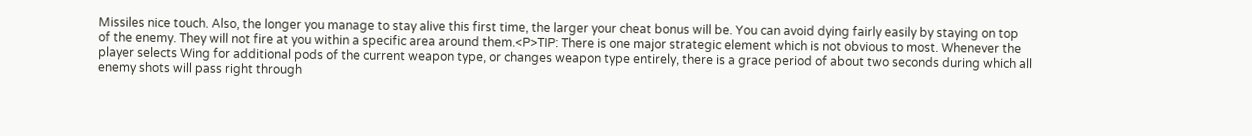Missiles nice touch. Also, the longer you manage to stay alive this first time, the larger your cheat bonus will be. You can avoid dying fairly easily by staying on top of the enemy. They will not fire at you within a specific area around them.<P>TIP: There is one major strategic element which is not obvious to most. Whenever the player selects Wing for additional pods of the current weapon type, or changes weapon type entirely, there is a grace period of about two seconds during which all enemy shots will pass right through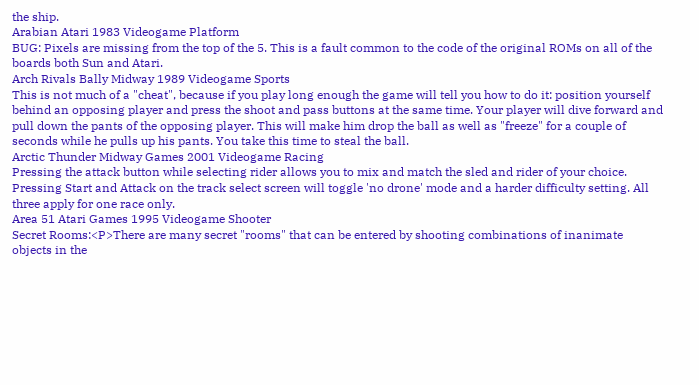the ship.
Arabian Atari 1983 Videogame Platform
BUG: Pixels are missing from the top of the 5. This is a fault common to the code of the original ROMs on all of the boards both Sun and Atari.
Arch Rivals Bally Midway 1989 Videogame Sports
This is not much of a "cheat", because if you play long enough the game will tell you how to do it: position yourself behind an opposing player and press the shoot and pass buttons at the same time. Your player will dive forward and pull down the pants of the opposing player. This will make him drop the ball as well as "freeze" for a couple of seconds while he pulls up his pants. You take this time to steal the ball.
Arctic Thunder Midway Games 2001 Videogame Racing
Pressing the attack button while selecting rider allows you to mix and match the sled and rider of your choice. Pressing Start and Attack on the track select screen will toggle 'no drone' mode and a harder difficulty setting. All three apply for one race only.
Area 51 Atari Games 1995 Videogame Shooter
Secret Rooms:<P>There are many secret "rooms" that can be entered by shooting combinations of inanimate objects in the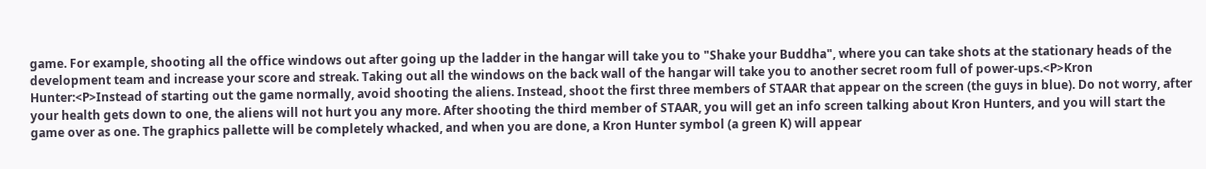game. For example, shooting all the office windows out after going up the ladder in the hangar will take you to "Shake your Buddha", where you can take shots at the stationary heads of the development team and increase your score and streak. Taking out all the windows on the back wall of the hangar will take you to another secret room full of power-ups.<P>Kron Hunter:<P>Instead of starting out the game normally, avoid shooting the aliens. Instead, shoot the first three members of STAAR that appear on the screen (the guys in blue). Do not worry, after your health gets down to one, the aliens will not hurt you any more. After shooting the third member of STAAR, you will get an info screen talking about Kron Hunters, and you will start the game over as one. The graphics pallette will be completely whacked, and when you are done, a Kron Hunter symbol (a green K) will appear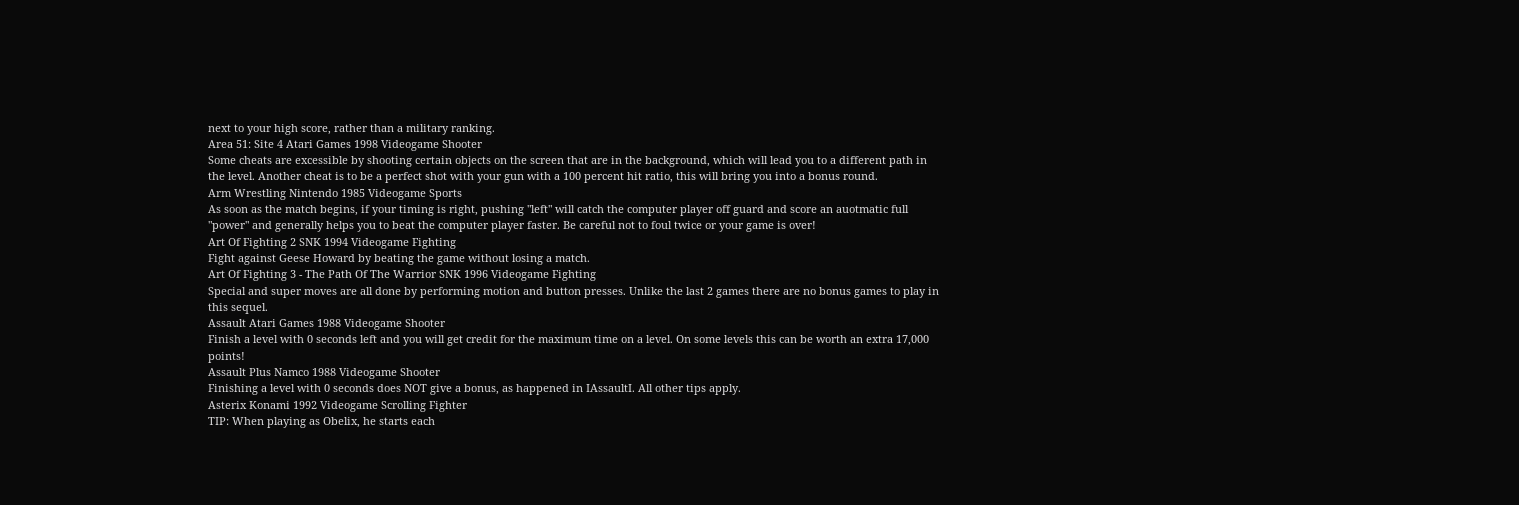next to your high score, rather than a military ranking.
Area 51: Site 4 Atari Games 1998 Videogame Shooter
Some cheats are excessible by shooting certain objects on the screen that are in the background, which will lead you to a different path in the level. Another cheat is to be a perfect shot with your gun with a 100 percent hit ratio, this will bring you into a bonus round.
Arm Wrestling Nintendo 1985 Videogame Sports
As soon as the match begins, if your timing is right, pushing "left" will catch the computer player off guard and score an auotmatic full "power" and generally helps you to beat the computer player faster. Be careful not to foul twice or your game is over!
Art Of Fighting 2 SNK 1994 Videogame Fighting
Fight against Geese Howard by beating the game without losing a match.
Art Of Fighting 3 - The Path Of The Warrior SNK 1996 Videogame Fighting
Special and super moves are all done by performing motion and button presses. Unlike the last 2 games there are no bonus games to play in this sequel.
Assault Atari Games 1988 Videogame Shooter
Finish a level with 0 seconds left and you will get credit for the maximum time on a level. On some levels this can be worth an extra 17,000 points!
Assault Plus Namco 1988 Videogame Shooter
Finishing a level with 0 seconds does NOT give a bonus, as happened in IAssaultI. All other tips apply.
Asterix Konami 1992 Videogame Scrolling Fighter
TIP: When playing as Obelix, he starts each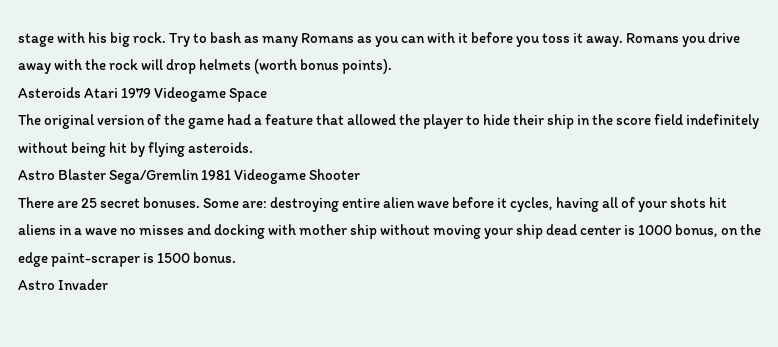stage with his big rock. Try to bash as many Romans as you can with it before you toss it away. Romans you drive away with the rock will drop helmets (worth bonus points).
Asteroids Atari 1979 Videogame Space
The original version of the game had a feature that allowed the player to hide their ship in the score field indefinitely without being hit by flying asteroids.
Astro Blaster Sega/Gremlin 1981 Videogame Shooter
There are 25 secret bonuses. Some are: destroying entire alien wave before it cycles, having all of your shots hit aliens in a wave no misses and docking with mother ship without moving your ship dead center is 1000 bonus, on the edge paint-scraper is 1500 bonus.
Astro Invader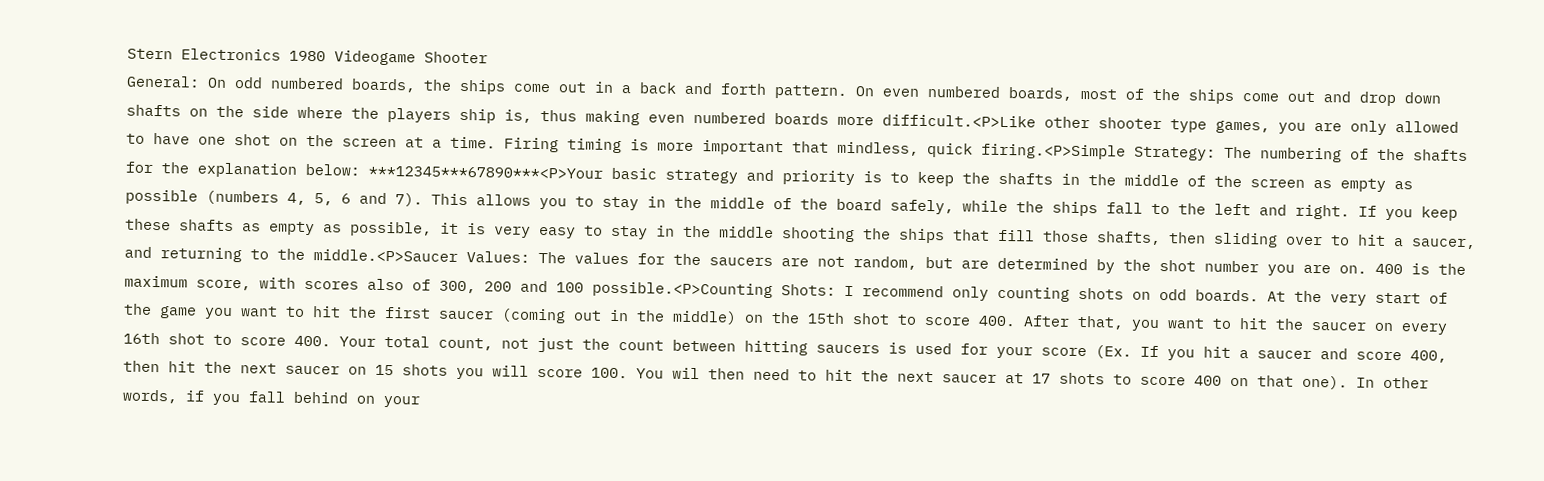Stern Electronics 1980 Videogame Shooter
General: On odd numbered boards, the ships come out in a back and forth pattern. On even numbered boards, most of the ships come out and drop down shafts on the side where the players ship is, thus making even numbered boards more difficult.<P>Like other shooter type games, you are only allowed to have one shot on the screen at a time. Firing timing is more important that mindless, quick firing.<P>Simple Strategy: The numbering of the shafts for the explanation below: ***12345***67890***<P>Your basic strategy and priority is to keep the shafts in the middle of the screen as empty as possible (numbers 4, 5, 6 and 7). This allows you to stay in the middle of the board safely, while the ships fall to the left and right. If you keep these shafts as empty as possible, it is very easy to stay in the middle shooting the ships that fill those shafts, then sliding over to hit a saucer, and returning to the middle.<P>Saucer Values: The values for the saucers are not random, but are determined by the shot number you are on. 400 is the maximum score, with scores also of 300, 200 and 100 possible.<P>Counting Shots: I recommend only counting shots on odd boards. At the very start of the game you want to hit the first saucer (coming out in the middle) on the 15th shot to score 400. After that, you want to hit the saucer on every 16th shot to score 400. Your total count, not just the count between hitting saucers is used for your score (Ex. If you hit a saucer and score 400, then hit the next saucer on 15 shots you will score 100. You wil then need to hit the next saucer at 17 shots to score 400 on that one). In other words, if you fall behind on your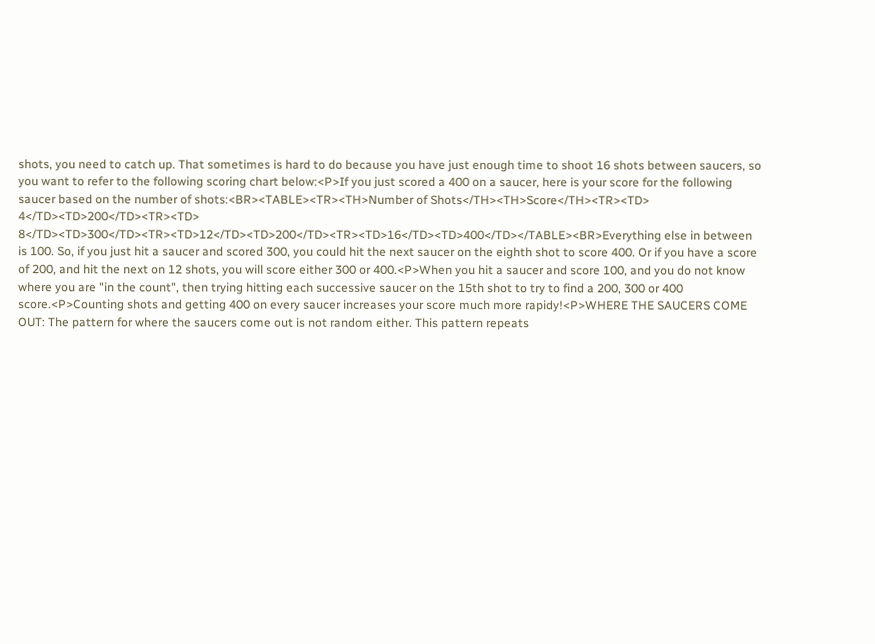shots, you need to catch up. That sometimes is hard to do because you have just enough time to shoot 16 shots between saucers, so you want to refer to the following scoring chart below:<P>If you just scored a 400 on a saucer, here is your score for the following saucer based on the number of shots:<BR><TABLE><TR><TH>Number of Shots</TH><TH>Score</TH><TR><TD> 4</TD><TD>200</TD><TR><TD> 8</TD><TD>300</TD><TR><TD>12</TD><TD>200</TD><TR><TD>16</TD><TD>400</TD></TABLE><BR>Everything else in between is 100. So, if you just hit a saucer and scored 300, you could hit the next saucer on the eighth shot to score 400. Or if you have a score of 200, and hit the next on 12 shots, you will score either 300 or 400.<P>When you hit a saucer and score 100, and you do not know where you are "in the count", then trying hitting each successive saucer on the 15th shot to try to find a 200, 300 or 400 score.<P>Counting shots and getting 400 on every saucer increases your score much more rapidy!<P>WHERE THE SAUCERS COME OUT: The pattern for where the saucers come out is not random either. This pattern repeats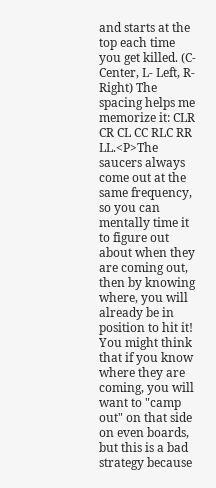and starts at the top each time you get killed. (C- Center, L- Left, R-Right) The spacing helps me memorize it: CLR CR CL CC RLC RR LL.<P>The saucers always come out at the same frequency, so you can mentally time it to figure out about when they are coming out, then by knowing where, you will already be in position to hit it! You might think that if you know where they are coming, you will want to "camp out" on that side on even boards, but this is a bad strategy because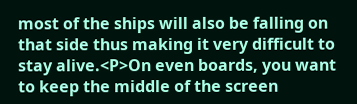most of the ships will also be falling on that side thus making it very difficult to stay alive.<P>On even boards, you want to keep the middle of the screen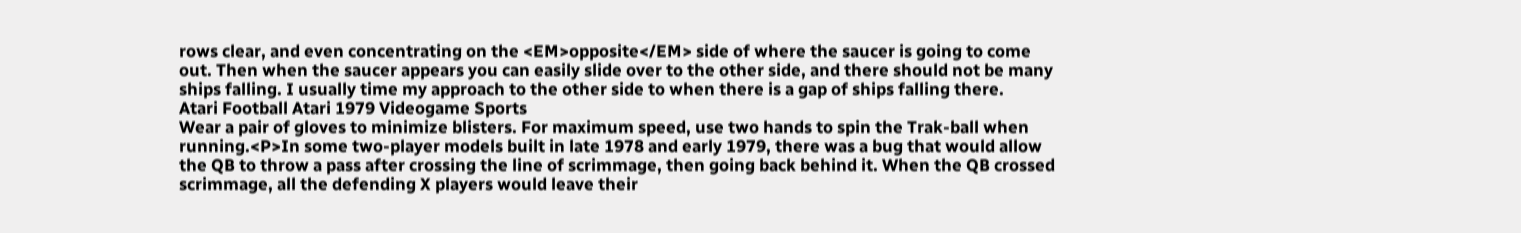rows clear, and even concentrating on the <EM>opposite</EM> side of where the saucer is going to come out. Then when the saucer appears you can easily slide over to the other side, and there should not be many ships falling. I usually time my approach to the other side to when there is a gap of ships falling there.
Atari Football Atari 1979 Videogame Sports
Wear a pair of gloves to minimize blisters. For maximum speed, use two hands to spin the Trak-ball when running.<P>In some two-player models built in late 1978 and early 1979, there was a bug that would allow the QB to throw a pass after crossing the line of scrimmage, then going back behind it. When the QB crossed scrimmage, all the defending X players would leave their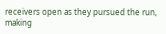receivers open as they pursued the run, making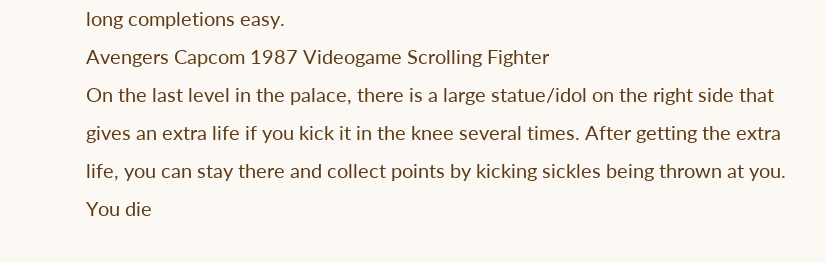long completions easy.
Avengers Capcom 1987 Videogame Scrolling Fighter
On the last level in the palace, there is a large statue/idol on the right side that gives an extra life if you kick it in the knee several times. After getting the extra life, you can stay there and collect points by kicking sickles being thrown at you. You die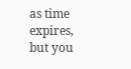as time expires, but you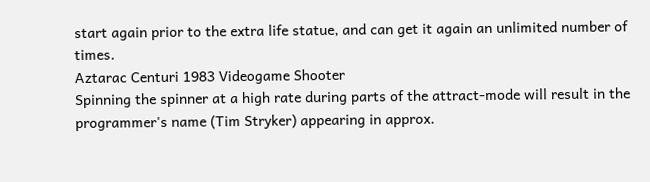start again prior to the extra life statue, and can get it again an unlimited number of times.
Aztarac Centuri 1983 Videogame Shooter
Spinning the spinner at a high rate during parts of the attract-mode will result in the programmer's name (Tim Stryker) appearing in approx.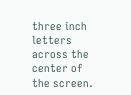three inch letters across the center of the screen.